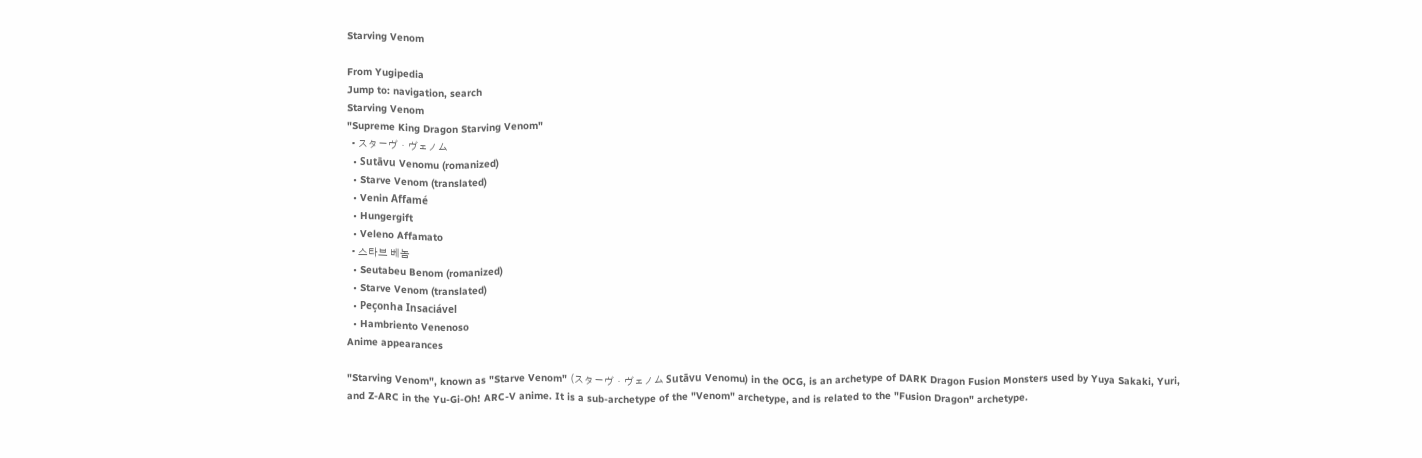Starving Venom

From Yugipedia
Jump to: navigation, search
Starving Venom
"Supreme King Dragon Starving Venom"
  • スターヴ・ヴェノム
  • Sutāvu Venomu (romanized)
  • Starve Venom (translated)
  • Venin Affamé
  • Hungergift
  • Veleno Affamato
  • 스타브 베놈
  • Seutabeu Benom (romanized)
  • Starve Venom (translated)
  • Peçonha Insaciável
  • Hambriento Venenoso
Anime appearances

"Starving Venom", known as "Starve Venom" (スターヴ・ヴェノム Sutāvu Venomu) in the OCG, is an archetype of DARK Dragon Fusion Monsters used by Yuya Sakaki, Yuri, and Z-ARC in the Yu-Gi-Oh! ARC-V anime. It is a sub-archetype of the "Venom" archetype, and is related to the "Fusion Dragon" archetype.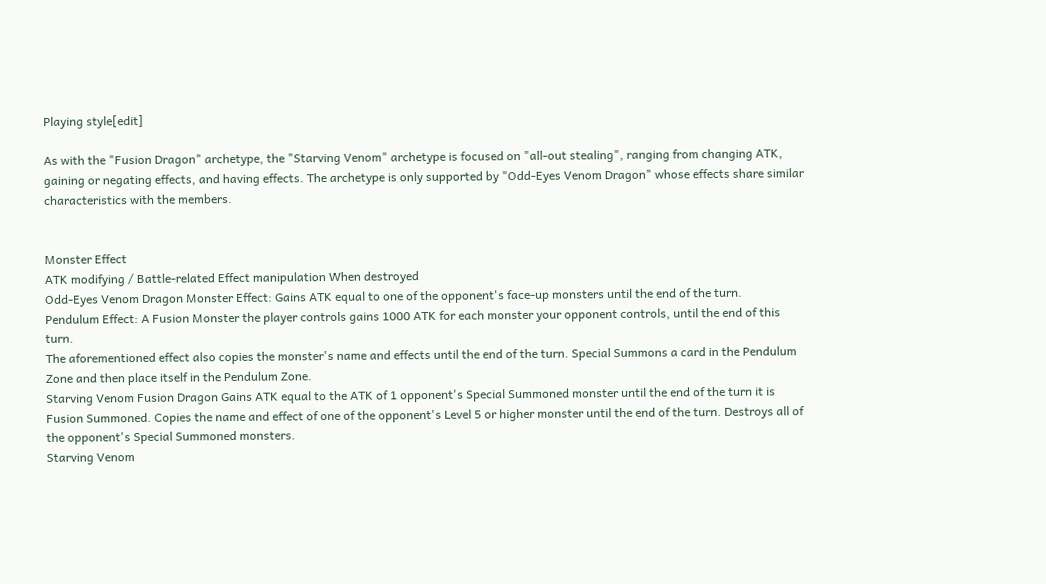Playing style[edit]

As with the "Fusion Dragon" archetype, the "Starving Venom" archetype is focused on "all-out stealing", ranging from changing ATK, gaining or negating effects, and having effects. The archetype is only supported by "Odd-Eyes Venom Dragon" whose effects share similar characteristics with the members.


Monster Effect
ATK modifying / Battle-related Effect manipulation When destroyed
Odd-Eyes Venom Dragon Monster Effect: Gains ATK equal to one of the opponent's face-up monsters until the end of the turn.
Pendulum Effect: A Fusion Monster the player controls gains 1000 ATK for each monster your opponent controls, until the end of this turn.
The aforementioned effect also copies the monster's name and effects until the end of the turn. Special Summons a card in the Pendulum Zone and then place itself in the Pendulum Zone.
Starving Venom Fusion Dragon Gains ATK equal to the ATK of 1 opponent's Special Summoned monster until the end of the turn it is Fusion Summoned. Copies the name and effect of one of the opponent's Level 5 or higher monster until the end of the turn. Destroys all of the opponent's Special Summoned monsters.
Starving Venom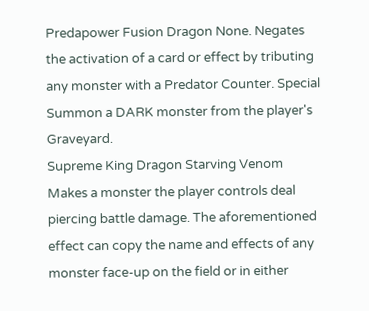Predapower Fusion Dragon None. Negates the activation of a card or effect by tributing any monster with a Predator Counter. Special Summon a DARK monster from the player's Graveyard.
Supreme King Dragon Starving Venom Makes a monster the player controls deal piercing battle damage. The aforementioned effect can copy the name and effects of any monster face-up on the field or in either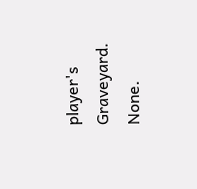player's Graveyard. None.